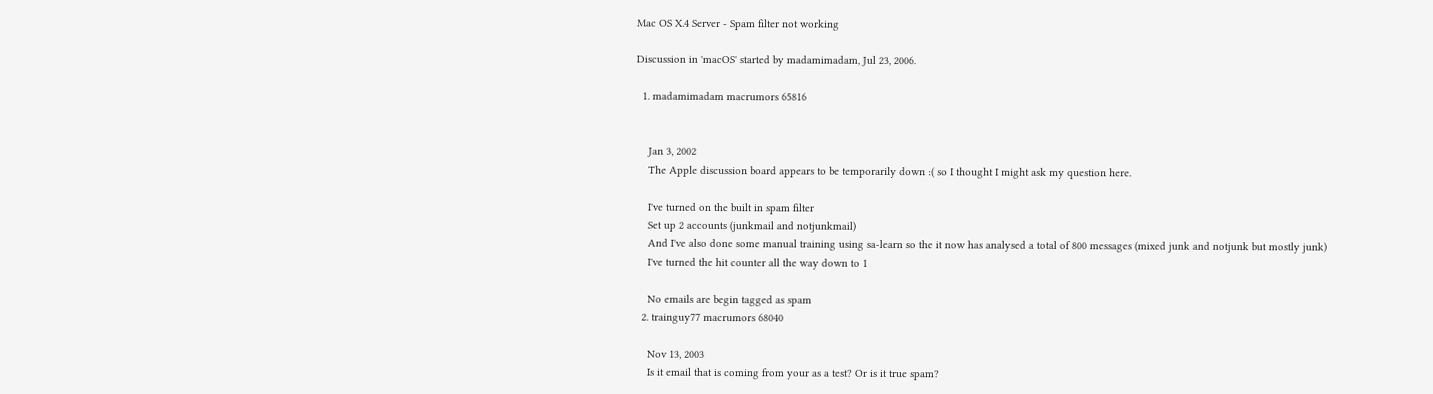Mac OS X.4 Server - Spam filter not working

Discussion in 'macOS' started by madamimadam, Jul 23, 2006.

  1. madamimadam macrumors 65816


    Jan 3, 2002
    The Apple discussion board appears to be temporarily down :( so I thought I might ask my question here.

    I've turned on the built in spam filter
    Set up 2 accounts (junkmail and notjunkmail)
    And I've also done some manual training using sa-learn so the it now has analysed a total of 800 messages (mixed junk and notjunk but mostly junk)
    I've turned the hit counter all the way down to 1

    No emails are begin tagged as spam
  2. trainguy77 macrumors 68040

    Nov 13, 2003
    Is it email that is coming from your as a test? Or is it true spam?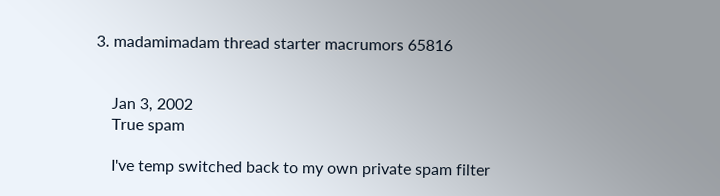3. madamimadam thread starter macrumors 65816


    Jan 3, 2002
    True spam

    I've temp switched back to my own private spam filter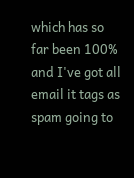which has so far been 100% and I've got all email it tags as spam going to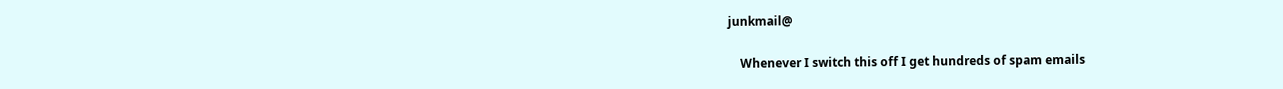junkmail@

    Whenever I switch this off I get hundreds of spam emails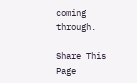coming through.

Share This Page